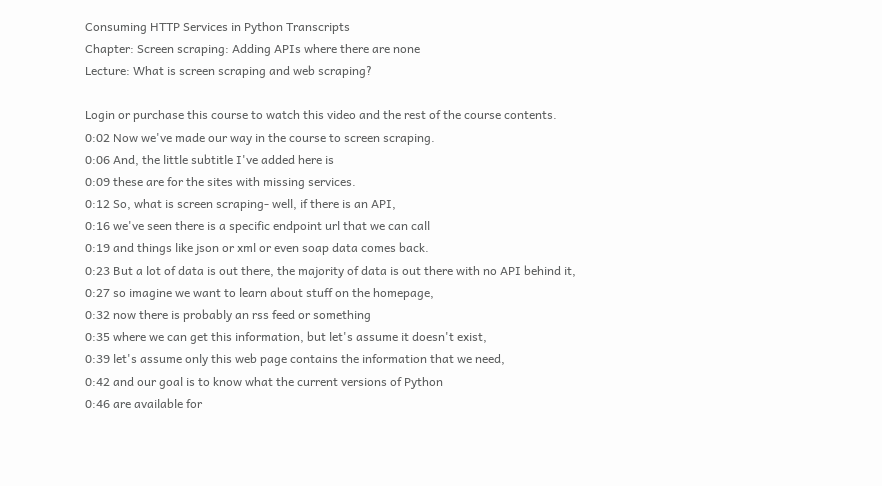Consuming HTTP Services in Python Transcripts
Chapter: Screen scraping: Adding APIs where there are none
Lecture: What is screen scraping and web scraping?

Login or purchase this course to watch this video and the rest of the course contents.
0:02 Now we've made our way in the course to screen scraping.
0:06 And, the little subtitle I've added here is
0:09 these are for the sites with missing services.
0:12 So, what is screen scraping- well, if there is an API,
0:16 we've seen there is a specific endpoint url that we can call
0:19 and things like json or xml or even soap data comes back.
0:23 But a lot of data is out there, the majority of data is out there with no API behind it,
0:27 so imagine we want to learn about stuff on the homepage,
0:32 now there is probably an rss feed or something
0:35 where we can get this information, but let's assume it doesn't exist,
0:39 let's assume only this web page contains the information that we need,
0:42 and our goal is to know what the current versions of Python
0:46 are available for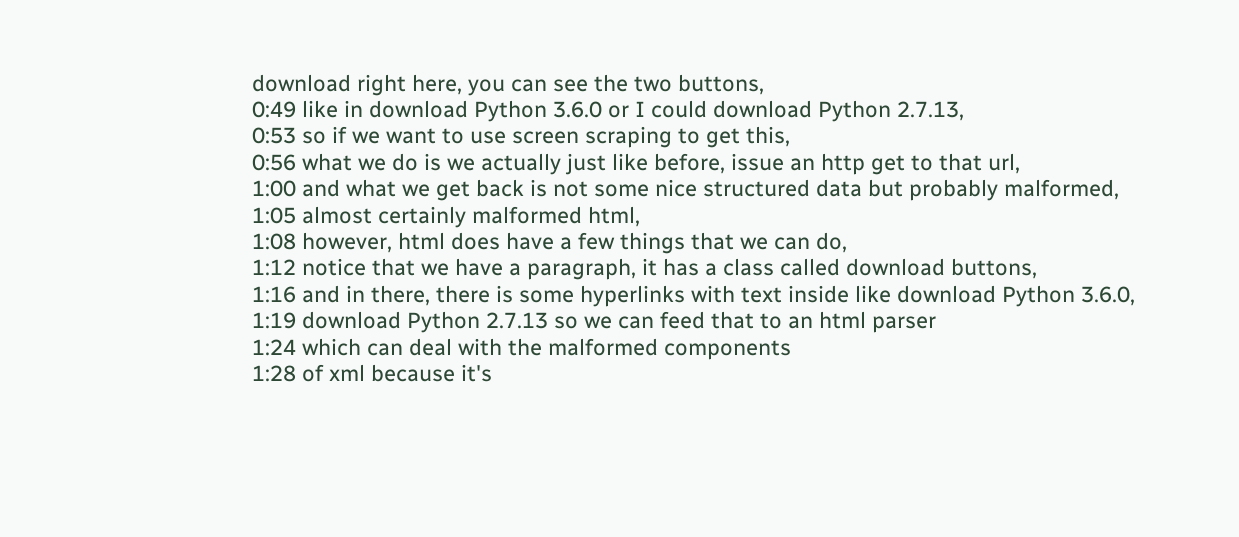download right here, you can see the two buttons,
0:49 like in download Python 3.6.0 or I could download Python 2.7.13,
0:53 so if we want to use screen scraping to get this,
0:56 what we do is we actually just like before, issue an http get to that url,
1:00 and what we get back is not some nice structured data but probably malformed,
1:05 almost certainly malformed html,
1:08 however, html does have a few things that we can do,
1:12 notice that we have a paragraph, it has a class called download buttons,
1:16 and in there, there is some hyperlinks with text inside like download Python 3.6.0,
1:19 download Python 2.7.13 so we can feed that to an html parser
1:24 which can deal with the malformed components
1:28 of xml because it's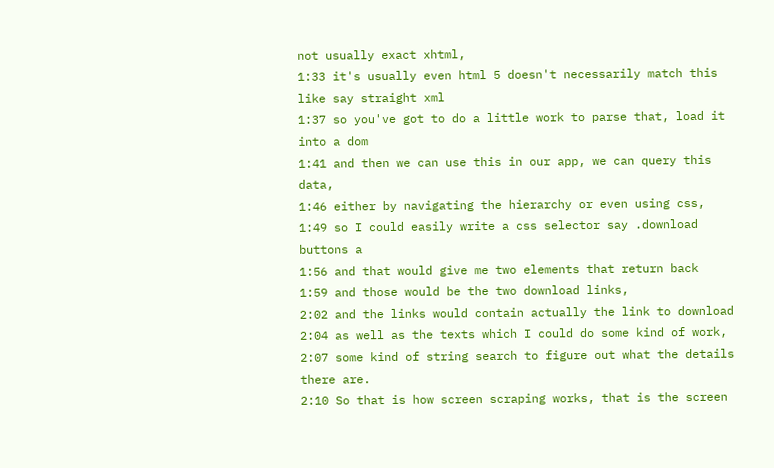not usually exact xhtml,
1:33 it's usually even html 5 doesn't necessarily match this like say straight xml
1:37 so you've got to do a little work to parse that, load it into a dom
1:41 and then we can use this in our app, we can query this data,
1:46 either by navigating the hierarchy or even using css,
1:49 so I could easily write a css selector say .download buttons a
1:56 and that would give me two elements that return back
1:59 and those would be the two download links,
2:02 and the links would contain actually the link to download
2:04 as well as the texts which I could do some kind of work,
2:07 some kind of string search to figure out what the details there are.
2:10 So that is how screen scraping works, that is the screen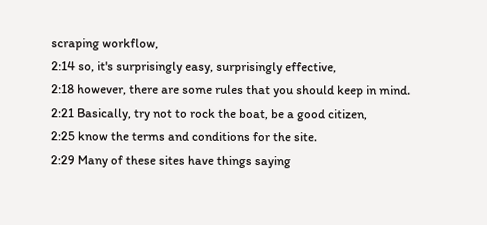scraping workflow,
2:14 so, it's surprisingly easy, surprisingly effective,
2:18 however, there are some rules that you should keep in mind.
2:21 Basically, try not to rock the boat, be a good citizen,
2:25 know the terms and conditions for the site.
2:29 Many of these sites have things saying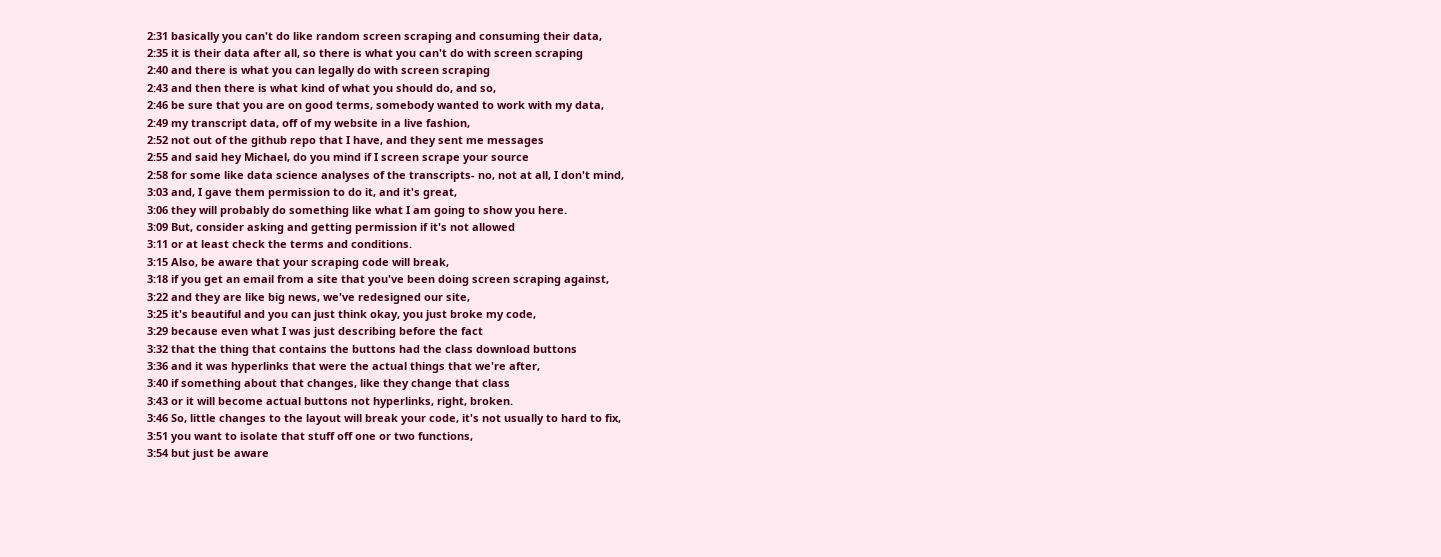2:31 basically you can't do like random screen scraping and consuming their data,
2:35 it is their data after all, so there is what you can't do with screen scraping
2:40 and there is what you can legally do with screen scraping
2:43 and then there is what kind of what you should do, and so,
2:46 be sure that you are on good terms, somebody wanted to work with my data,
2:49 my transcript data, off of my website in a live fashion,
2:52 not out of the github repo that I have, and they sent me messages
2:55 and said hey Michael, do you mind if I screen scrape your source
2:58 for some like data science analyses of the transcripts- no, not at all, I don't mind,
3:03 and, I gave them permission to do it, and it's great,
3:06 they will probably do something like what I am going to show you here.
3:09 But, consider asking and getting permission if it's not allowed
3:11 or at least check the terms and conditions.
3:15 Also, be aware that your scraping code will break,
3:18 if you get an email from a site that you've been doing screen scraping against,
3:22 and they are like big news, we've redesigned our site,
3:25 it's beautiful and you can just think okay, you just broke my code,
3:29 because even what I was just describing before the fact
3:32 that the thing that contains the buttons had the class download buttons
3:36 and it was hyperlinks that were the actual things that we're after,
3:40 if something about that changes, like they change that class
3:43 or it will become actual buttons not hyperlinks, right, broken.
3:46 So, little changes to the layout will break your code, it's not usually to hard to fix,
3:51 you want to isolate that stuff off one or two functions,
3:54 but just be aware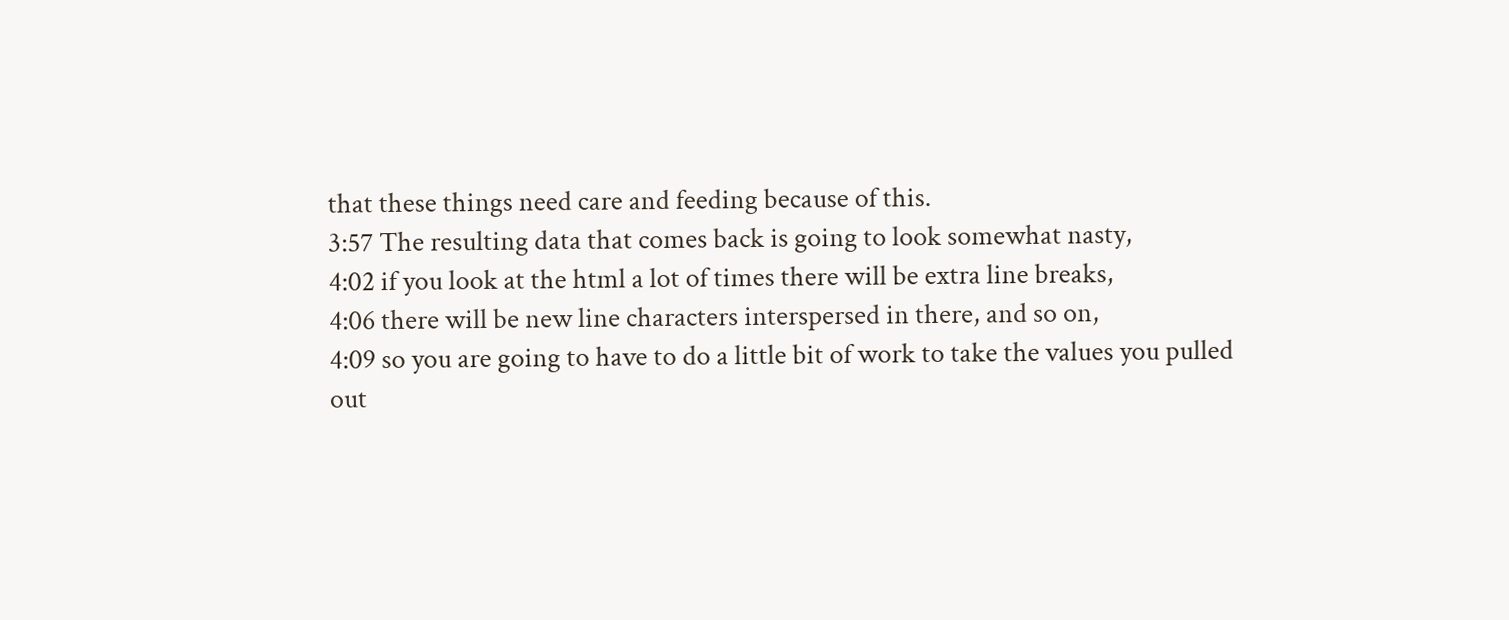that these things need care and feeding because of this.
3:57 The resulting data that comes back is going to look somewhat nasty,
4:02 if you look at the html a lot of times there will be extra line breaks,
4:06 there will be new line characters interspersed in there, and so on,
4:09 so you are going to have to do a little bit of work to take the values you pulled out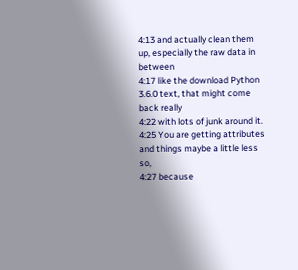4:13 and actually clean them up, especially the raw data in between
4:17 like the download Python 3.6.0 text, that might come back really
4:22 with lots of junk around it.
4:25 You are getting attributes and things maybe a little less so,
4:27 because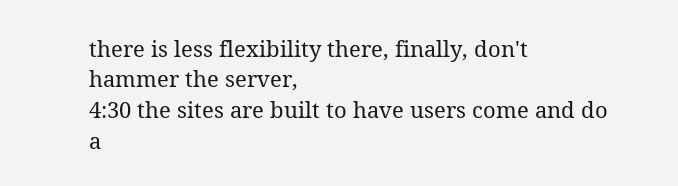there is less flexibility there, finally, don't hammer the server,
4:30 the sites are built to have users come and do a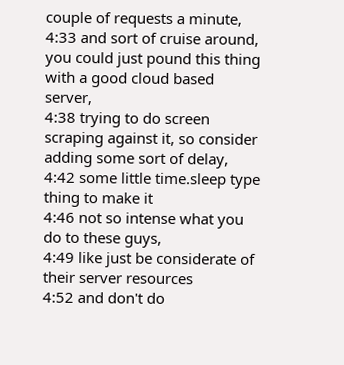couple of requests a minute,
4:33 and sort of cruise around, you could just pound this thing with a good cloud based server,
4:38 trying to do screen scraping against it, so consider adding some sort of delay,
4:42 some little time.sleep type thing to make it
4:46 not so intense what you do to these guys,
4:49 like just be considerate of their server resources
4:52 and don't do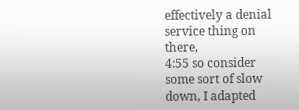effectively a denial service thing on there,
4:55 so consider some sort of slow down, I adapted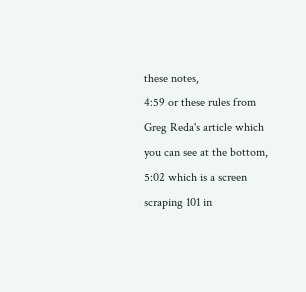these notes,
4:59 or these rules from Greg Reda's article which you can see at the bottom,
5:02 which is a screen scraping 101 in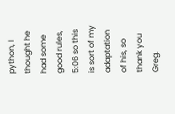python, I thought he had some good rules,
5:06 so this is sort of my adaptation of his, so thank you Greg.